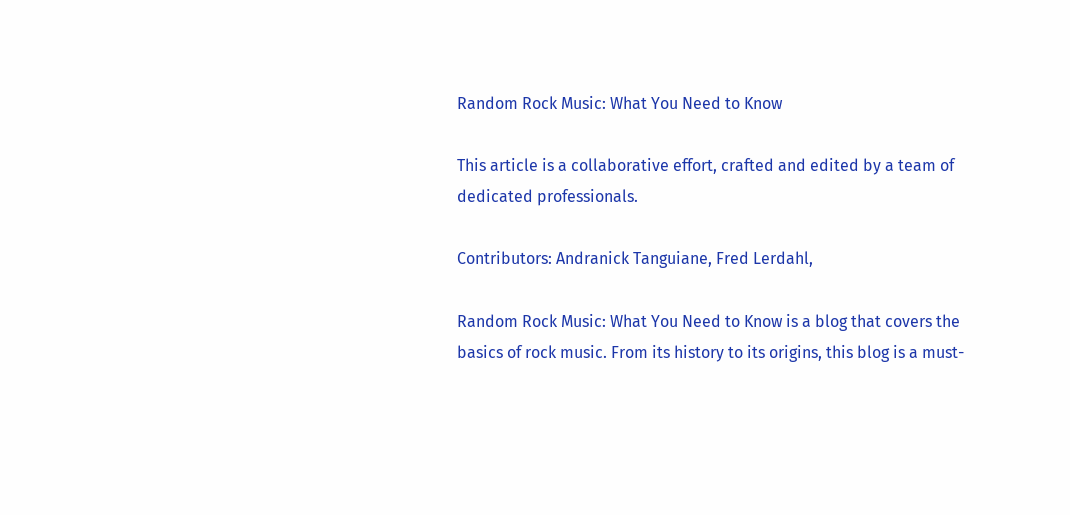Random Rock Music: What You Need to Know

This article is a collaborative effort, crafted and edited by a team of dedicated professionals.

Contributors: Andranick Tanguiane, Fred Lerdahl,

Random Rock Music: What You Need to Know is a blog that covers the basics of rock music. From its history to its origins, this blog is a must-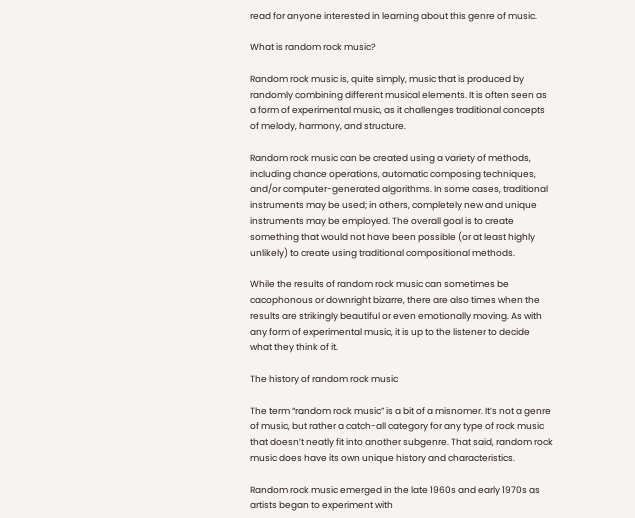read for anyone interested in learning about this genre of music.

What is random rock music?

Random rock music is, quite simply, music that is produced by randomly combining different musical elements. It is often seen as a form of experimental music, as it challenges traditional concepts of melody, harmony, and structure.

Random rock music can be created using a variety of methods, including chance operations, automatic composing techniques, and/or computer-generated algorithms. In some cases, traditional instruments may be used; in others, completely new and unique instruments may be employed. The overall goal is to create something that would not have been possible (or at least highly unlikely) to create using traditional compositional methods.

While the results of random rock music can sometimes be cacophonous or downright bizarre, there are also times when the results are strikingly beautiful or even emotionally moving. As with any form of experimental music, it is up to the listener to decide what they think of it.

The history of random rock music

The term “random rock music” is a bit of a misnomer. It’s not a genre of music, but rather a catch-all category for any type of rock music that doesn’t neatly fit into another subgenre. That said, random rock music does have its own unique history and characteristics.

Random rock music emerged in the late 1960s and early 1970s as artists began to experiment with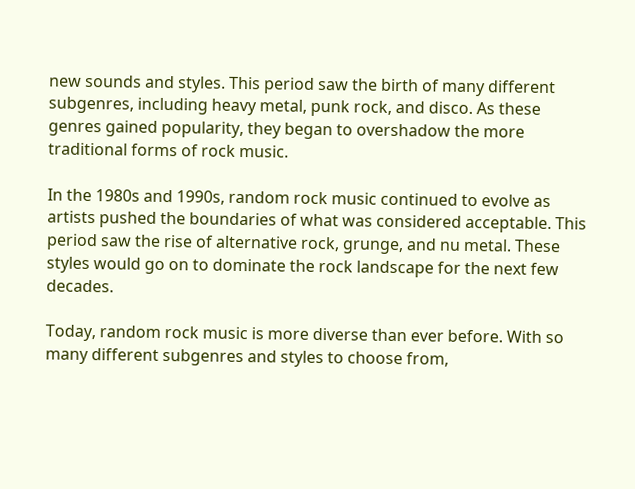new sounds and styles. This period saw the birth of many different subgenres, including heavy metal, punk rock, and disco. As these genres gained popularity, they began to overshadow the more traditional forms of rock music.

In the 1980s and 1990s, random rock music continued to evolve as artists pushed the boundaries of what was considered acceptable. This period saw the rise of alternative rock, grunge, and nu metal. These styles would go on to dominate the rock landscape for the next few decades.

Today, random rock music is more diverse than ever before. With so many different subgenres and styles to choose from,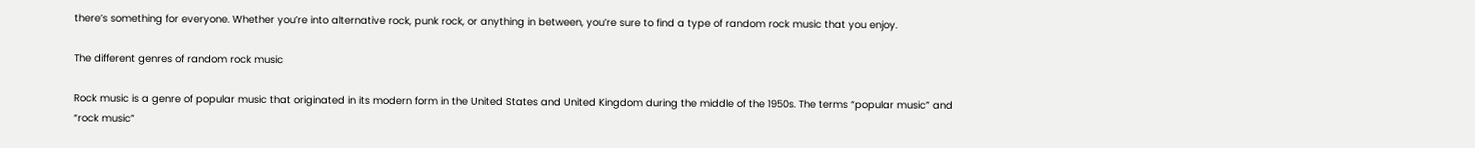there’s something for everyone. Whether you’re into alternative rock, punk rock, or anything in between, you’re sure to find a type of random rock music that you enjoy.

The different genres of random rock music

Rock music is a genre of popular music that originated in its modern form in the United States and United Kingdom during the middle of the 1950s. The terms “popular music” and “rock music”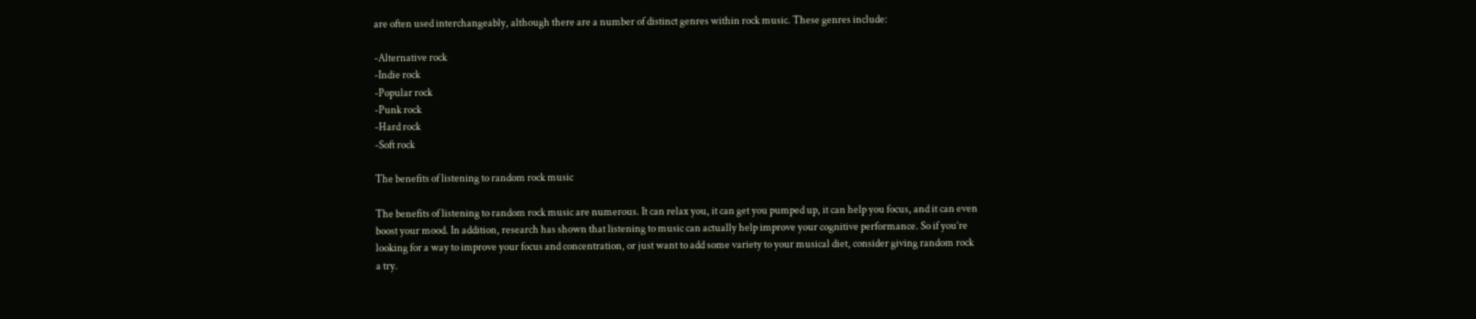are often used interchangeably, although there are a number of distinct genres within rock music. These genres include:

-Alternative rock
-Indie rock
-Popular rock
-Punk rock
-Hard rock
-Soft rock

The benefits of listening to random rock music

The benefits of listening to random rock music are numerous. It can relax you, it can get you pumped up, it can help you focus, and it can even boost your mood. In addition, research has shown that listening to music can actually help improve your cognitive performance. So if you’re looking for a way to improve your focus and concentration, or just want to add some variety to your musical diet, consider giving random rock a try.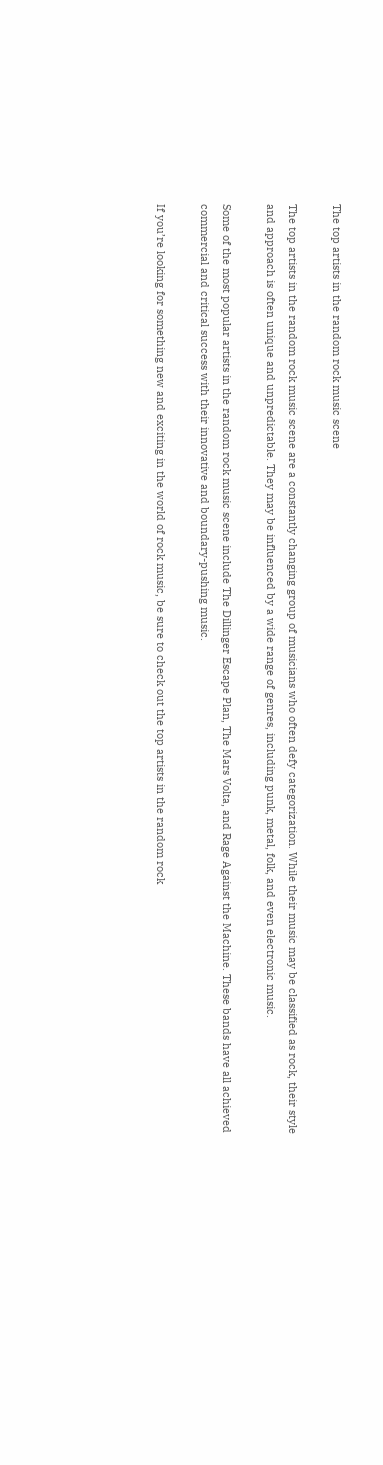The top artists in the random rock music scene

The top artists in the random rock music scene are a constantly changing group of musicians who often defy categorization. While their music may be classified as rock, their style and approach is often unique and unpredictable. They may be influenced by a wide range of genres, including punk, metal, folk, and even electronic music.

Some of the most popular artists in the random rock music scene include The Dillinger Escape Plan, The Mars Volta, and Rage Against the Machine. These bands have all achieved commercial and critical success with their innovative and boundary-pushing music.

If you’re looking for something new and exciting in the world of rock music, be sure to check out the top artists in the random rock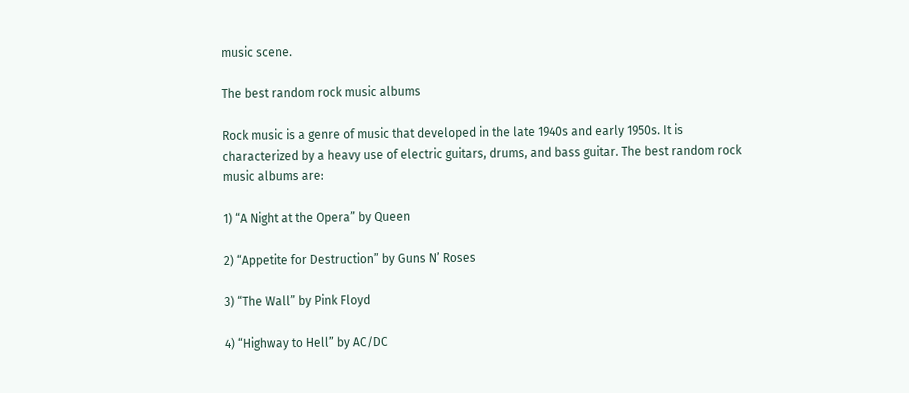music scene.

The best random rock music albums

Rock music is a genre of music that developed in the late 1940s and early 1950s. It is characterized by a heavy use of electric guitars, drums, and bass guitar. The best random rock music albums are:

1) “A Night at the Opera” by Queen

2) “Appetite for Destruction” by Guns N’ Roses

3) “The Wall” by Pink Floyd

4) “Highway to Hell” by AC/DC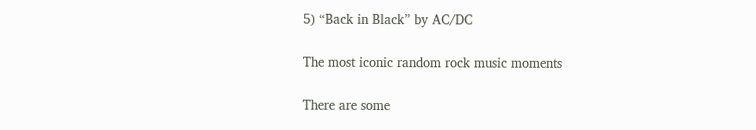5) “Back in Black” by AC/DC

The most iconic random rock music moments

There are some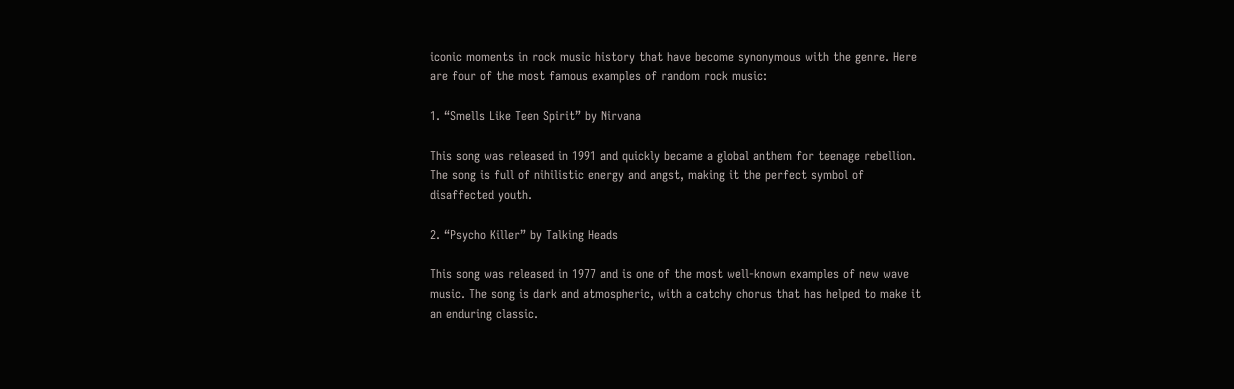iconic moments in rock music history that have become synonymous with the genre. Here are four of the most famous examples of random rock music:

1. “Smells Like Teen Spirit” by Nirvana

This song was released in 1991 and quickly became a global anthem for teenage rebellion. The song is full of nihilistic energy and angst, making it the perfect symbol of disaffected youth.

2. “Psycho Killer” by Talking Heads

This song was released in 1977 and is one of the most well-known examples of new wave music. The song is dark and atmospheric, with a catchy chorus that has helped to make it an enduring classic.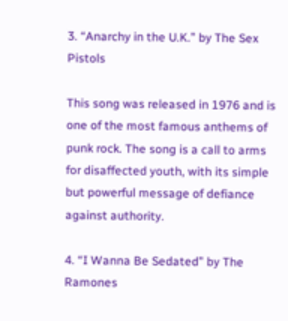3. “Anarchy in the U.K.” by The Sex Pistols

This song was released in 1976 and is one of the most famous anthems of punk rock. The song is a call to arms for disaffected youth, with its simple but powerful message of defiance against authority.

4. “I Wanna Be Sedated” by The Ramones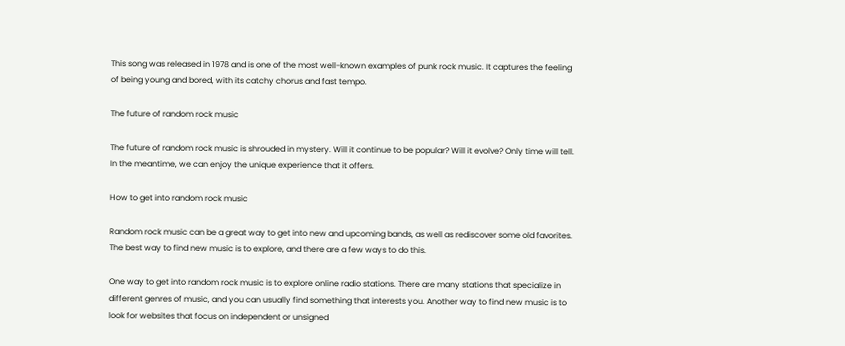This song was released in 1978 and is one of the most well-known examples of punk rock music. It captures the feeling of being young and bored, with its catchy chorus and fast tempo.

The future of random rock music

The future of random rock music is shrouded in mystery. Will it continue to be popular? Will it evolve? Only time will tell. In the meantime, we can enjoy the unique experience that it offers.

How to get into random rock music

Random rock music can be a great way to get into new and upcoming bands, as well as rediscover some old favorites. The best way to find new music is to explore, and there are a few ways to do this.

One way to get into random rock music is to explore online radio stations. There are many stations that specialize in different genres of music, and you can usually find something that interests you. Another way to find new music is to look for websites that focus on independent or unsigned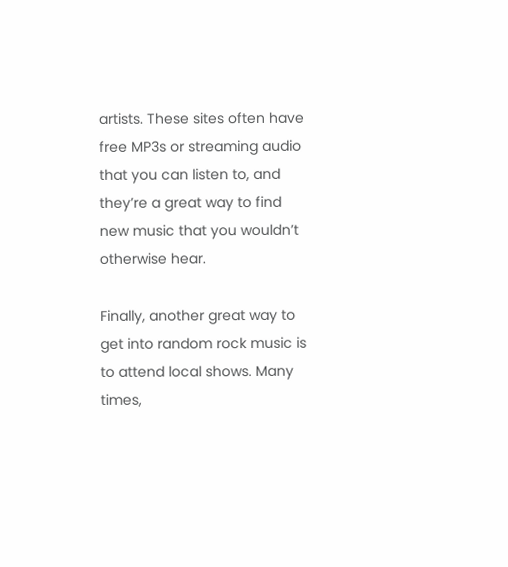artists. These sites often have free MP3s or streaming audio that you can listen to, and they’re a great way to find new music that you wouldn’t otherwise hear.

Finally, another great way to get into random rock music is to attend local shows. Many times,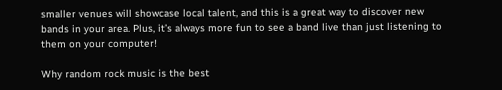smaller venues will showcase local talent, and this is a great way to discover new bands in your area. Plus, it’s always more fun to see a band live than just listening to them on your computer!

Why random rock music is the best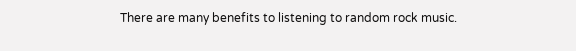There are many benefits to listening to random rock music.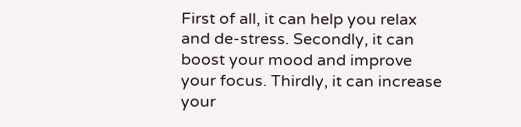First of all, it can help you relax and de-stress. Secondly, it can boost your mood and improve your focus. Thirdly, it can increase your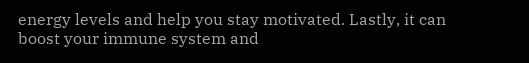energy levels and help you stay motivated. Lastly, it can boost your immune system and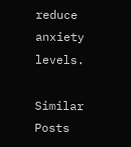reduce anxiety levels.

Similar Posts